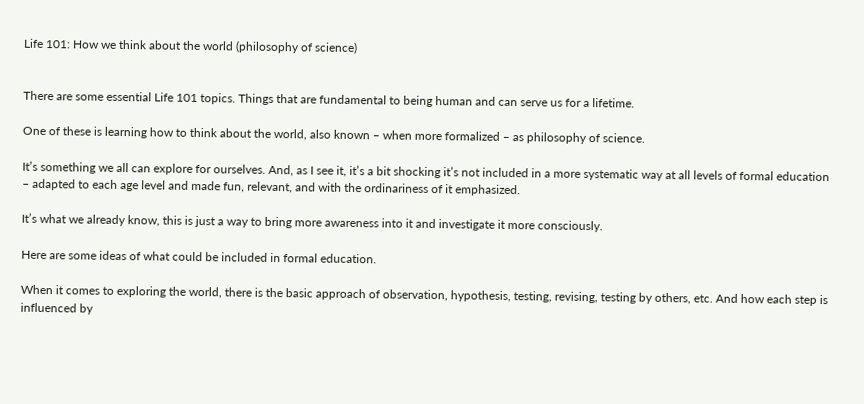Life 101: How we think about the world (philosophy of science)


There are some essential Life 101 topics. Things that are fundamental to being human and can serve us for a lifetime.

One of these is learning how to think about the world, also known – when more formalized – as philosophy of science.

It’s something we all can explore for ourselves. And, as I see it, it’s a bit shocking it’s not included in a more systematic way at all levels of formal education – adapted to each age level and made fun, relevant, and with the ordinariness of it emphasized.

It’s what we already know, this is just a way to bring more awareness into it and investigate it more consciously.

Here are some ideas of what could be included in formal education.

When it comes to exploring the world, there is the basic approach of observation, hypothesis, testing, revising, testing by others, etc. And how each step is influenced by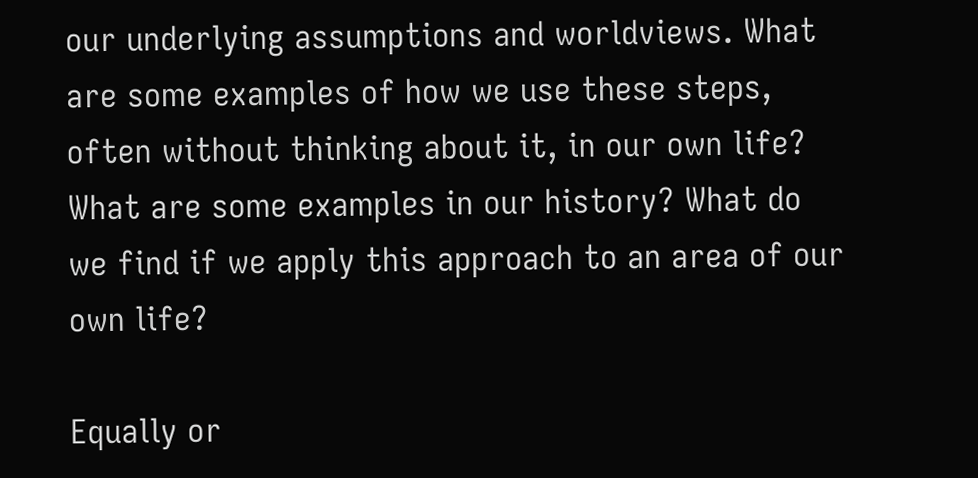our underlying assumptions and worldviews. What are some examples of how we use these steps, often without thinking about it, in our own life? What are some examples in our history? What do we find if we apply this approach to an area of our own life?

Equally or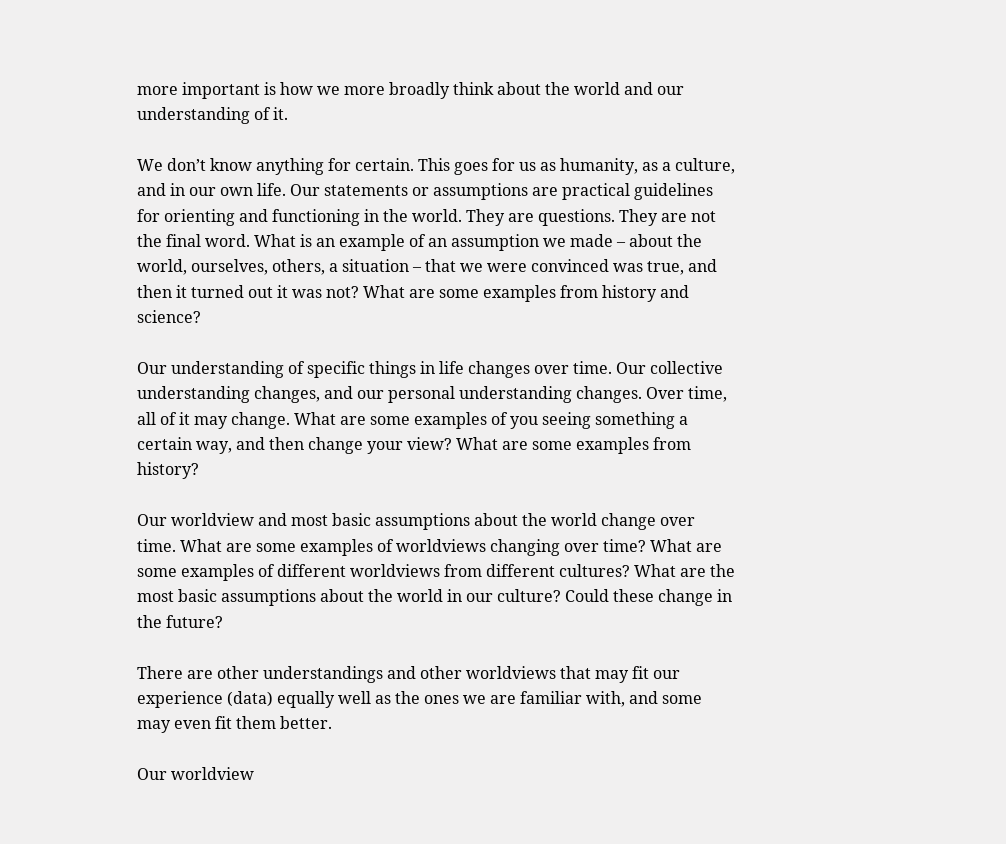more important is how we more broadly think about the world and our understanding of it.

We don’t know anything for certain. This goes for us as humanity, as a culture, and in our own life. Our statements or assumptions are practical guidelines for orienting and functioning in the world. They are questions. They are not the final word. What is an example of an assumption we made – about the world, ourselves, others, a situation – that we were convinced was true, and then it turned out it was not? What are some examples from history and science?

Our understanding of specific things in life changes over time. Our collective understanding changes, and our personal understanding changes. Over time, all of it may change. What are some examples of you seeing something a certain way, and then change your view? What are some examples from history?

Our worldview and most basic assumptions about the world change over time. What are some examples of worldviews changing over time? What are some examples of different worldviews from different cultures? What are the most basic assumptions about the world in our culture? Could these change in the future?

There are other understandings and other worldviews that may fit our experience (data) equally well as the ones we are familiar with, and some may even fit them better.

Our worldview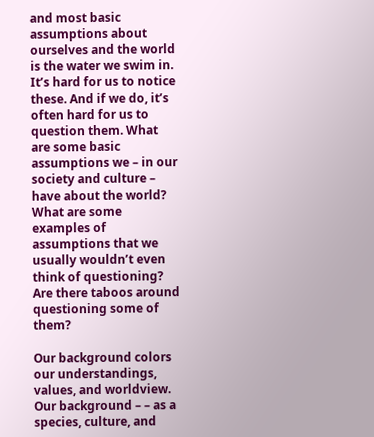and most basic assumptions about ourselves and the world is the water we swim in. It’s hard for us to notice these. And if we do, it’s often hard for us to question them. What are some basic assumptions we – in our society and culture – have about the world? What are some examples of assumptions that we usually wouldn’t even think of questioning? Are there taboos around questioning some of them?

Our background colors our understandings, values, and worldview. Our background – – as a species, culture, and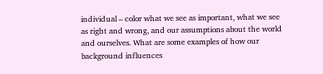individual – color what we see as important, what we see as right and wrong, and our assumptions about the world and ourselves. What are some examples of how our background influences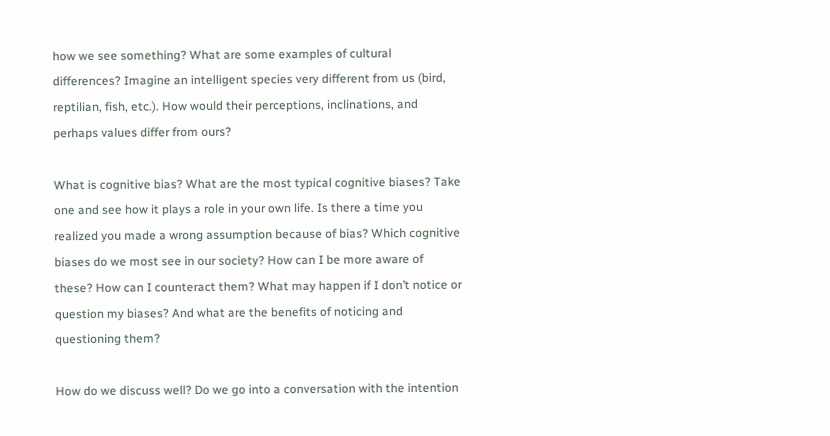how we see something? What are some examples of cultural differences? Imagine an intelligent species very different from us (bird, reptilian, fish, etc.). How would their perceptions, inclinations, and perhaps values differ from ours?

What is cognitive bias? What are the most typical cognitive biases? Take one and see how it plays a role in your own life. Is there a time you realized you made a wrong assumption because of bias? Which cognitive biases do we most see in our society? How can I be more aware of these? How can I counteract them? What may happen if I don’t notice or question my biases? And what are the benefits of noticing and questioning them?

How do we discuss well? Do we go into a conversation with the intention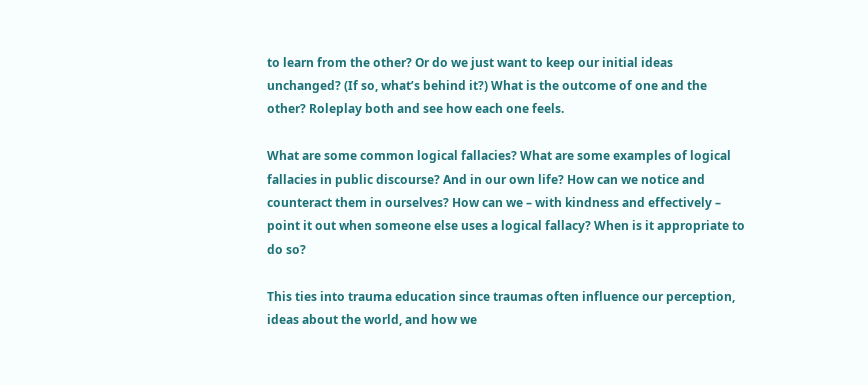to learn from the other? Or do we just want to keep our initial ideas unchanged? (If so, what’s behind it?) What is the outcome of one and the other? Roleplay both and see how each one feels.

What are some common logical fallacies? What are some examples of logical fallacies in public discourse? And in our own life? How can we notice and counteract them in ourselves? How can we – with kindness and effectively – point it out when someone else uses a logical fallacy? When is it appropriate to do so?

This ties into trauma education since traumas often influence our perception, ideas about the world, and how we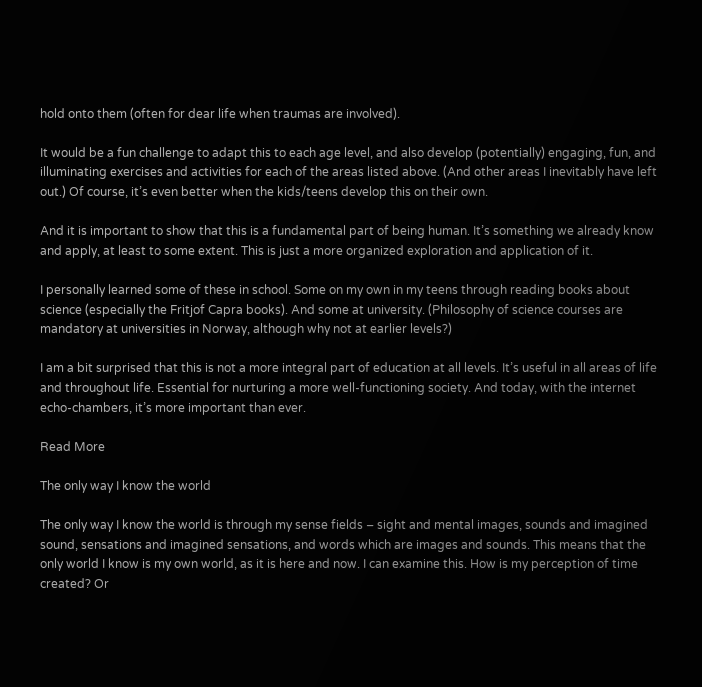hold onto them (often for dear life when traumas are involved).

It would be a fun challenge to adapt this to each age level, and also develop (potentially) engaging, fun, and illuminating exercises and activities for each of the areas listed above. (And other areas I inevitably have left out.) Of course, it’s even better when the kids/teens develop this on their own.

And it is important to show that this is a fundamental part of being human. It’s something we already know and apply, at least to some extent. This is just a more organized exploration and application of it.

I personally learned some of these in school. Some on my own in my teens through reading books about science (especially the Fritjof Capra books). And some at university. (Philosophy of science courses are mandatory at universities in Norway, although why not at earlier levels?)

I am a bit surprised that this is not a more integral part of education at all levels. It’s useful in all areas of life and throughout life. Essential for nurturing a more well-functioning society. And today, with the internet echo-chambers, it’s more important than ever.

Read More

The only way I know the world

The only way I know the world is through my sense fields – sight and mental images, sounds and imagined sound, sensations and imagined sensations, and words which are images and sounds. This means that the only world I know is my own world, as it is here and now. I can examine this. How is my perception of time created? Or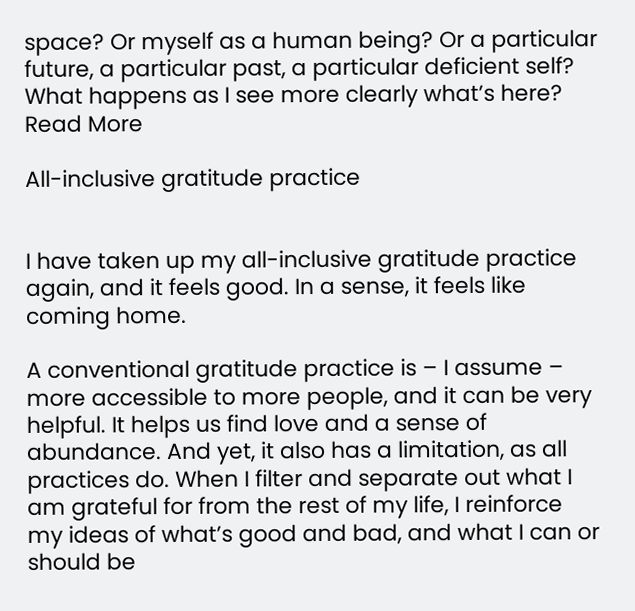space? Or myself as a human being? Or a particular future, a particular past, a particular deficient self? What happens as I see more clearly what’s here? Read More

All-inclusive gratitude practice


I have taken up my all-inclusive gratitude practice again, and it feels good. In a sense, it feels like coming home.

A conventional gratitude practice is – I assume – more accessible to more people, and it can be very helpful. It helps us find love and a sense of abundance. And yet, it also has a limitation, as all practices do. When I filter and separate out what I am grateful for from the rest of my life, I reinforce my ideas of what’s good and bad, and what I can or should be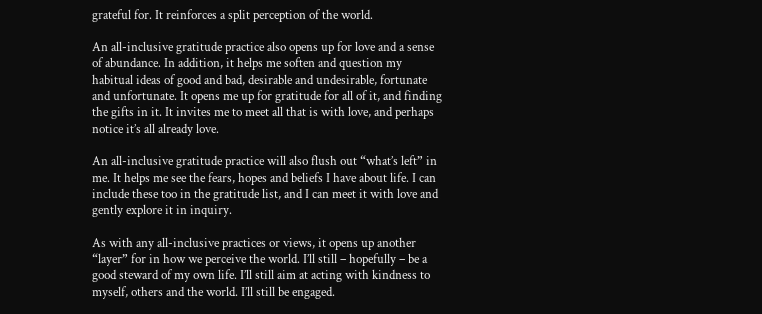grateful for. It reinforces a split perception of the world.

An all-inclusive gratitude practice also opens up for love and a sense of abundance. In addition, it helps me soften and question my habitual ideas of good and bad, desirable and undesirable, fortunate and unfortunate. It opens me up for gratitude for all of it, and finding the gifts in it. It invites me to meet all that is with love, and perhaps notice it’s all already love.

An all-inclusive gratitude practice will also flush out “what’s left” in me. It helps me see the fears, hopes and beliefs I have about life. I can include these too in the gratitude list, and I can meet it with love and gently explore it in inquiry.

As with any all-inclusive practices or views, it opens up another “layer” for in how we perceive the world. I’ll still – hopefully – be a good steward of my own life. I’ll still aim at acting with kindness to myself, others and the world. I’ll still be engaged.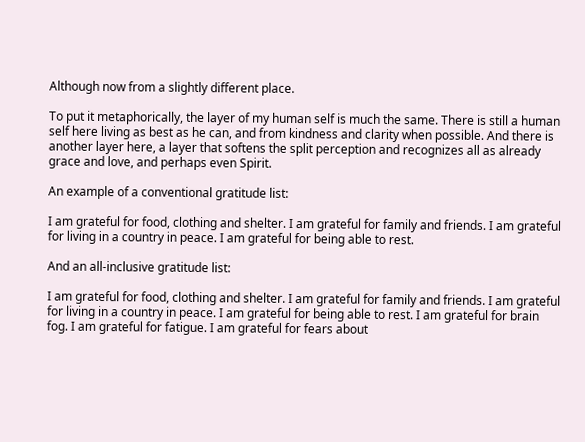Although now from a slightly different place.

To put it metaphorically, the layer of my human self is much the same. There is still a human self here living as best as he can, and from kindness and clarity when possible. And there is another layer here, a layer that softens the split perception and recognizes all as already grace and love, and perhaps even Spirit.

An example of a conventional gratitude list:

I am grateful for food, clothing and shelter. I am grateful for family and friends. I am grateful for living in a country in peace. I am grateful for being able to rest.

And an all-inclusive gratitude list:

I am grateful for food, clothing and shelter. I am grateful for family and friends. I am grateful for living in a country in peace. I am grateful for being able to rest. I am grateful for brain fog. I am grateful for fatigue. I am grateful for fears about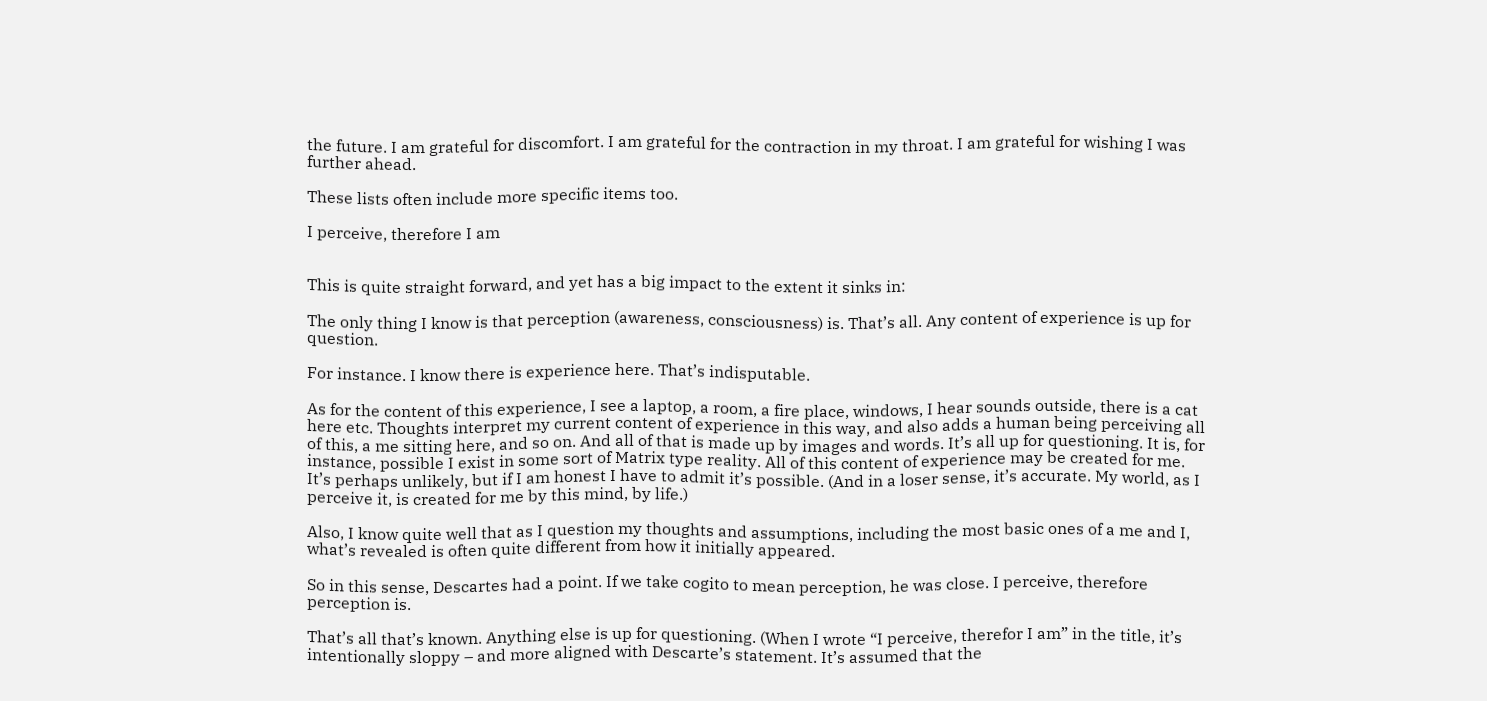the future. I am grateful for discomfort. I am grateful for the contraction in my throat. I am grateful for wishing I was further ahead.

These lists often include more specific items too.

I perceive, therefore I am


This is quite straight forward, and yet has a big impact to the extent it sinks in:

The only thing I know is that perception (awareness, consciousness) is. That’s all. Any content of experience is up for question.

For instance. I know there is experience here. That’s indisputable.

As for the content of this experience, I see a laptop, a room, a fire place, windows, I hear sounds outside, there is a cat here etc. Thoughts interpret my current content of experience in this way, and also adds a human being perceiving all of this, a me sitting here, and so on. And all of that is made up by images and words. It’s all up for questioning. It is, for instance, possible I exist in some sort of Matrix type reality. All of this content of experience may be created for me. It’s perhaps unlikely, but if I am honest I have to admit it’s possible. (And in a loser sense, it’s accurate. My world, as I perceive it, is created for me by this mind, by life.)

Also, I know quite well that as I question my thoughts and assumptions, including the most basic ones of a me and I, what’s revealed is often quite different from how it initially appeared.

So in this sense, Descartes had a point. If we take cogito to mean perception, he was close. I perceive, therefore perception is.

That’s all that’s known. Anything else is up for questioning. (When I wrote “I perceive, therefor I am” in the title, it’s intentionally sloppy – and more aligned with Descarte’s statement. It’s assumed that the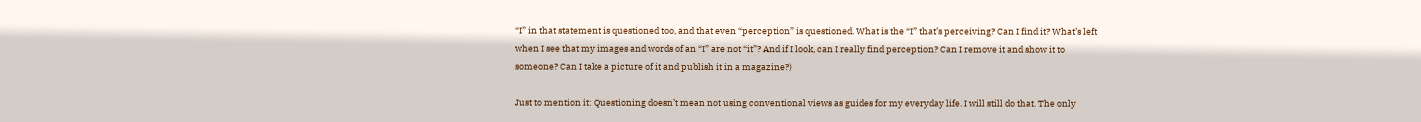“I” in that statement is questioned too, and that even “perception” is questioned. What is the “I” that’s perceiving? Can I find it? What’s left when I see that my images and words of an “I” are not “it”? And if I look, can I really find perception? Can I remove it and show it to someone? Can I take a picture of it and publish it in a magazine?)

Just to mention it: Questioning doesn’t mean not using conventional views as guides for my everyday life. I will still do that. The only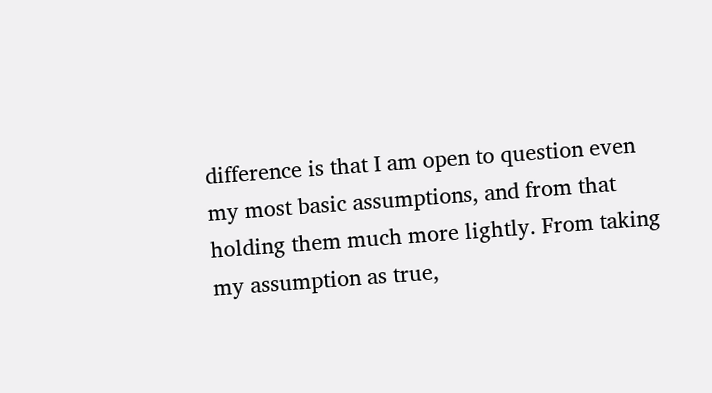difference is that I am open to question even my most basic assumptions, and from that holding them much more lightly. From taking my assumption as true,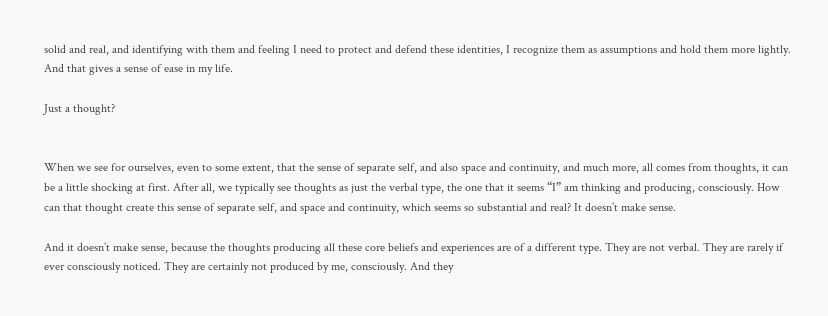solid and real, and identifying with them and feeling I need to protect and defend these identities, I recognize them as assumptions and hold them more lightly. And that gives a sense of ease in my life.

Just a thought?


When we see for ourselves, even to some extent, that the sense of separate self, and also space and continuity, and much more, all comes from thoughts, it can be a little shocking at first. After all, we typically see thoughts as just the verbal type, the one that it seems “I” am thinking and producing, consciously. How can that thought create this sense of separate self, and space and continuity, which seems so substantial and real? It doesn’t make sense.

And it doesn’t make sense, because the thoughts producing all these core beliefs and experiences are of a different type. They are not verbal. They are rarely if ever consciously noticed. They are certainly not produced by me, consciously. And they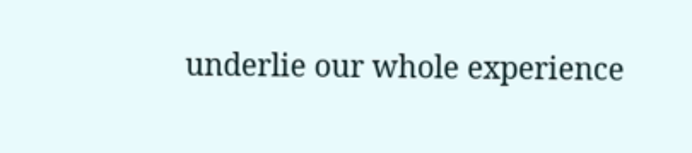underlie our whole experience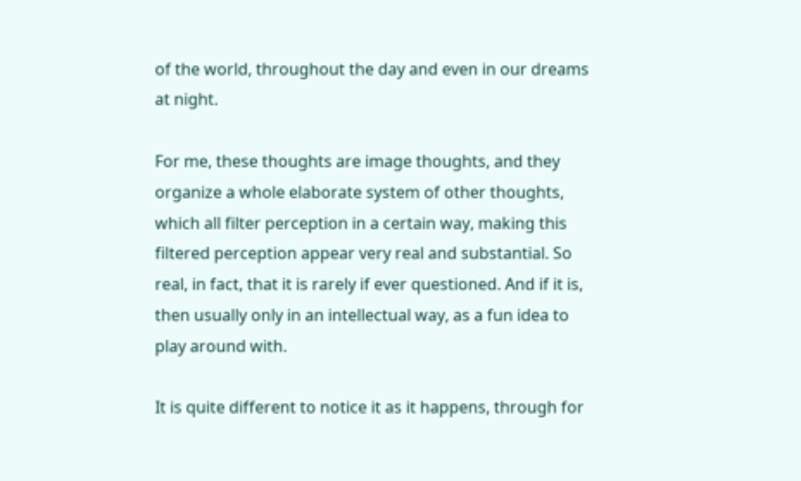of the world, throughout the day and even in our dreams at night.

For me, these thoughts are image thoughts, and they organize a whole elaborate system of other thoughts, which all filter perception in a certain way, making this filtered perception appear very real and substantial. So real, in fact, that it is rarely if ever questioned. And if it is, then usually only in an intellectual way, as a fun idea to play around with.

It is quite different to notice it as it happens, through for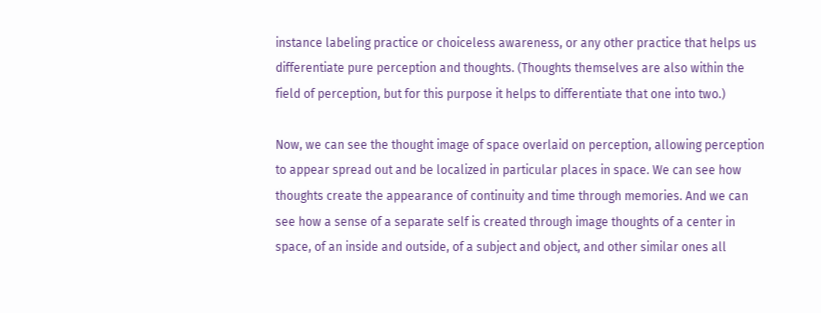instance labeling practice or choiceless awareness, or any other practice that helps us differentiate pure perception and thoughts. (Thoughts themselves are also within the field of perception, but for this purpose it helps to differentiate that one into two.)

Now, we can see the thought image of space overlaid on perception, allowing perception to appear spread out and be localized in particular places in space. We can see how thoughts create the appearance of continuity and time through memories. And we can see how a sense of a separate self is created through image thoughts of a center in space, of an inside and outside, of a subject and object, and other similar ones all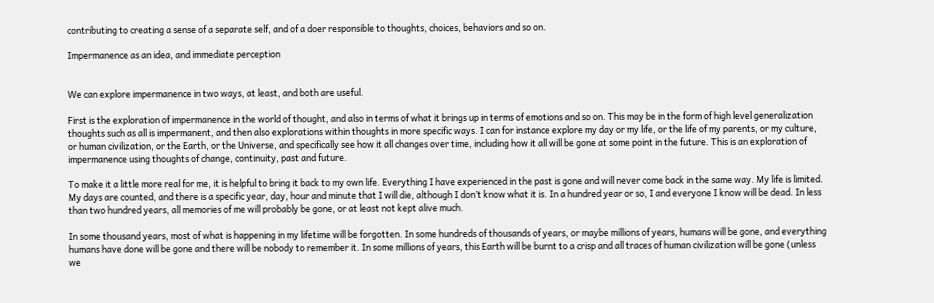contributing to creating a sense of a separate self, and of a doer responsible to thoughts, choices, behaviors and so on.

Impermanence as an idea, and immediate perception


We can explore impermanence in two ways, at least, and both are useful.

First is the exploration of impermanence in the world of thought, and also in terms of what it brings up in terms of emotions and so on. This may be in the form of high level generalization thoughts such as all is impermanent, and then also explorations within thoughts in more specific ways. I can for instance explore my day or my life, or the life of my parents, or my culture, or human civilization, or the Earth, or the Universe, and specifically see how it all changes over time, including how it all will be gone at some point in the future. This is an exploration of impermanence using thoughts of change, continuity, past and future.

To make it a little more real for me, it is helpful to bring it back to my own life. Everything I have experienced in the past is gone and will never come back in the same way. My life is limited. My days are counted, and there is a specific year, day, hour and minute that I will die, although I don’t know what it is. In a hundred year or so, I and everyone I know will be dead. In less than two hundred years, all memories of me will probably be gone, or at least not kept alive much.

In some thousand years, most of what is happening in my lifetime will be forgotten. In some hundreds of thousands of years, or maybe millions of years, humans will be gone, and everything humans have done will be gone and there will be nobody to remember it. In some millions of years, this Earth will be burnt to a crisp and all traces of human civilization will be gone (unless we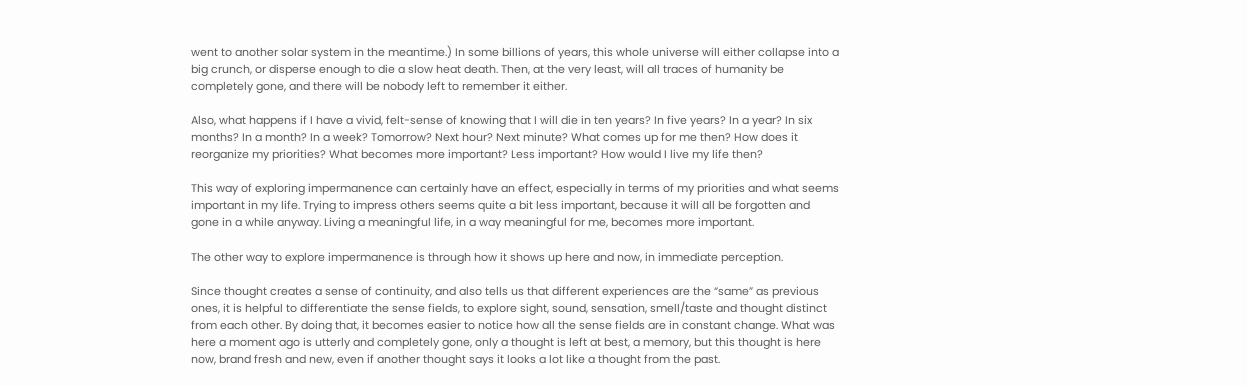went to another solar system in the meantime.) In some billions of years, this whole universe will either collapse into a big crunch, or disperse enough to die a slow heat death. Then, at the very least, will all traces of humanity be completely gone, and there will be nobody left to remember it either.

Also, what happens if I have a vivid, felt-sense of knowing that I will die in ten years? In five years? In a year? In six months? In a month? In a week? Tomorrow? Next hour? Next minute? What comes up for me then? How does it reorganize my priorities? What becomes more important? Less important? How would I live my life then?

This way of exploring impermanence can certainly have an effect, especially in terms of my priorities and what seems important in my life. Trying to impress others seems quite a bit less important, because it will all be forgotten and gone in a while anyway. Living a meaningful life, in a way meaningful for me, becomes more important.

The other way to explore impermanence is through how it shows up here and now, in immediate perception.

Since thought creates a sense of continuity, and also tells us that different experiences are the “same” as previous ones, it is helpful to differentiate the sense fields, to explore sight, sound, sensation, smell/taste and thought distinct from each other. By doing that, it becomes easier to notice how all the sense fields are in constant change. What was here a moment ago is utterly and completely gone, only a thought is left at best, a memory, but this thought is here now, brand fresh and new, even if another thought says it looks a lot like a thought from the past.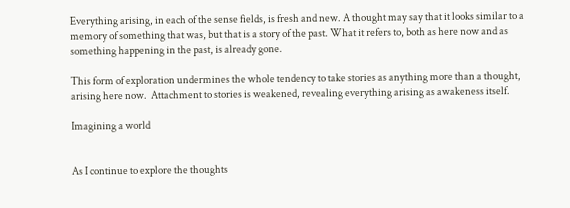Everything arising, in each of the sense fields, is fresh and new. A thought may say that it looks similar to a memory of something that was, but that is a story of the past. What it refers to, both as here now and as something happening in the past, is already gone.

This form of exploration undermines the whole tendency to take stories as anything more than a thought, arising here now.  Attachment to stories is weakened, revealing everything arising as awakeness itself.

Imagining a world


As I continue to explore the thoughts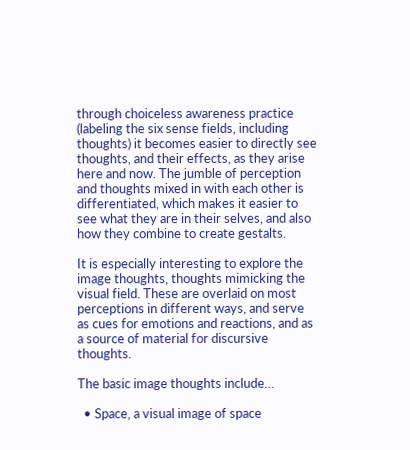through choiceless awareness practice (labeling the six sense fields, including thoughts) it becomes easier to directly see thoughts, and their effects, as they arise here and now. The jumble of perception and thoughts mixed in with each other is differentiated, which makes it easier to see what they are in their selves, and also how they combine to create gestalts.

It is especially interesting to explore the image thoughts, thoughts mimicking the visual field. These are overlaid on most perceptions in different ways, and serve as cues for emotions and reactions, and as a source of material for discursive thoughts.

The basic image thoughts include…

  • Space, a visual image of space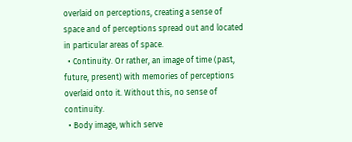overlaid on perceptions, creating a sense of space and of perceptions spread out and located in particular areas of space.
  • Continuity. Or rather, an image of time (past, future, present) with memories of perceptions overlaid onto it. Without this, no sense of continuity.
  • Body image, which serve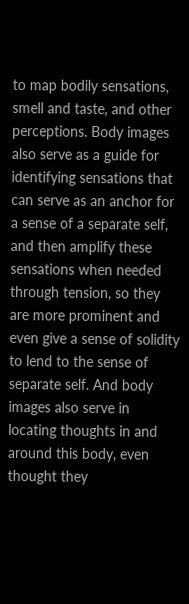to map bodily sensations, smell and taste, and other perceptions. Body images also serve as a guide for identifying sensations that can serve as an anchor for a sense of a separate self, and then amplify these sensations when needed through tension, so they are more prominent and even give a sense of solidity to lend to the sense of separate self. And body images also serve in locating thoughts in and around this body, even thought they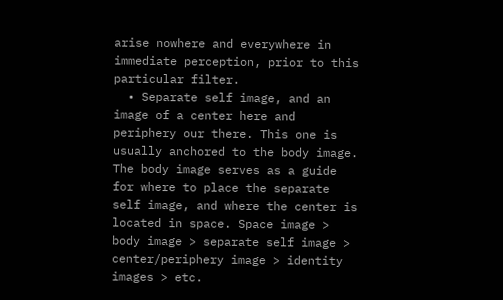arise nowhere and everywhere in immediate perception, prior to this particular filter.
  • Separate self image, and an image of a center here and periphery our there. This one is usually anchored to the body image. The body image serves as a guide for where to place the separate self image, and where the center is located in space. Space image > body image > separate self image > center/periphery image > identity images > etc.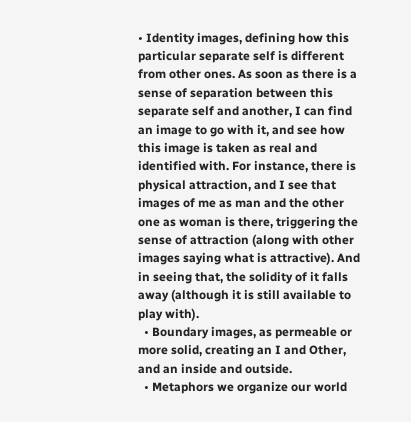• Identity images, defining how this particular separate self is different from other ones. As soon as there is a sense of separation between this separate self and another, I can find an image to go with it, and see how this image is taken as real and identified with. For instance, there is physical attraction, and I see that images of me as man and the other one as woman is there, triggering the sense of attraction (along with other images saying what is attractive). And in seeing that, the solidity of it falls away (although it is still available to play with).
  • Boundary images, as permeable or more solid, creating an I and Other, and an inside and outside.
  • Metaphors we organize our world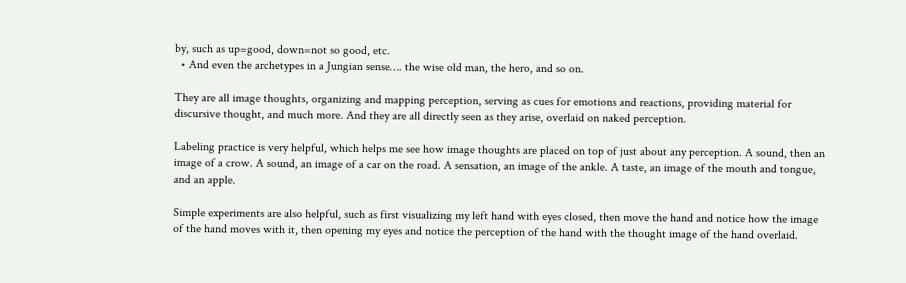by, such as up=good, down=not so good, etc.
  • And even the archetypes in a Jungian sense…. the wise old man, the hero, and so on.

They are all image thoughts, organizing and mapping perception, serving as cues for emotions and reactions, providing material for discursive thought, and much more. And they are all directly seen as they arise, overlaid on naked perception.

Labeling practice is very helpful, which helps me see how image thoughts are placed on top of just about any perception. A sound, then an image of a crow. A sound, an image of a car on the road. A sensation, an image of the ankle. A taste, an image of the mouth and tongue, and an apple.

Simple experiments are also helpful, such as first visualizing my left hand with eyes closed, then move the hand and notice how the image of the hand moves with it, then opening my eyes and notice the perception of the hand with the thought image of the hand overlaid.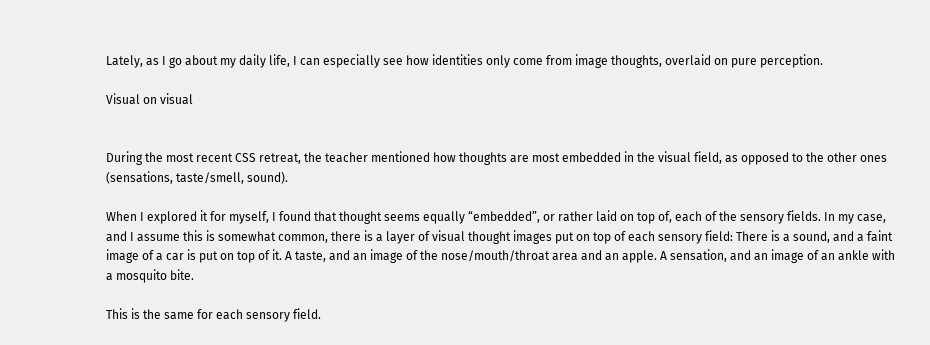Lately, as I go about my daily life, I can especially see how identities only come from image thoughts, overlaid on pure perception.

Visual on visual


During the most recent CSS retreat, the teacher mentioned how thoughts are most embedded in the visual field, as opposed to the other ones (sensations, taste/smell, sound).

When I explored it for myself, I found that thought seems equally “embedded”, or rather laid on top of, each of the sensory fields. In my case, and I assume this is somewhat common, there is a layer of visual thought images put on top of each sensory field: There is a sound, and a faint image of a car is put on top of it. A taste, and an image of the nose/mouth/throat area and an apple. A sensation, and an image of an ankle with a mosquito bite.

This is the same for each sensory field.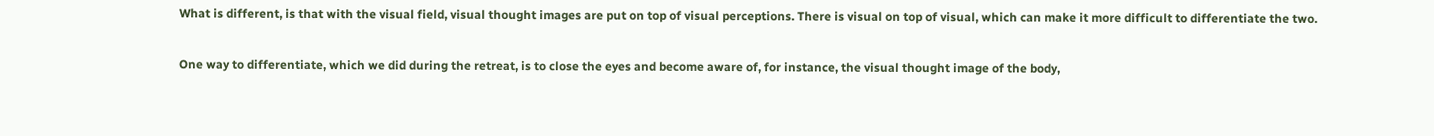What is different, is that with the visual field, visual thought images are put on top of visual perceptions. There is visual on top of visual, which can make it more difficult to differentiate the two.

One way to differentiate, which we did during the retreat, is to close the eyes and become aware of, for instance, the visual thought image of the body,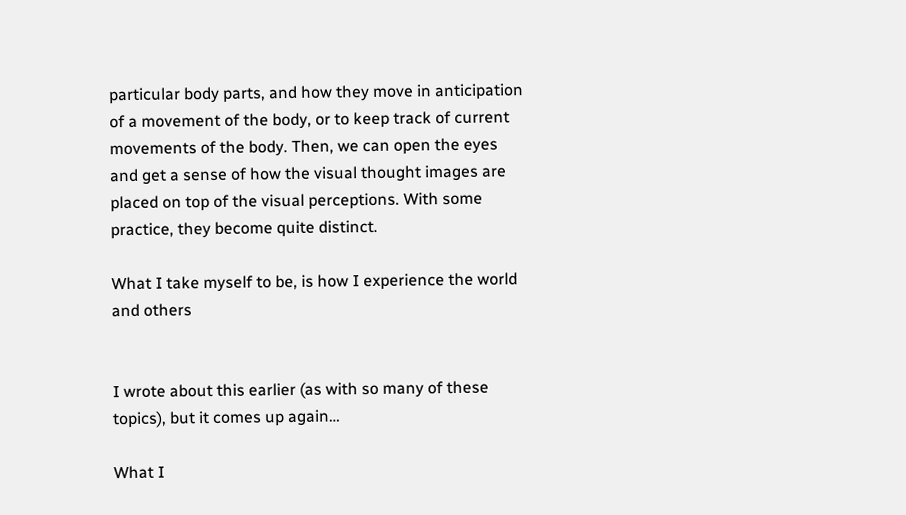particular body parts, and how they move in anticipation of a movement of the body, or to keep track of current movements of the body. Then, we can open the eyes and get a sense of how the visual thought images are placed on top of the visual perceptions. With some practice, they become quite distinct.

What I take myself to be, is how I experience the world and others


I wrote about this earlier (as with so many of these topics), but it comes up again…

What I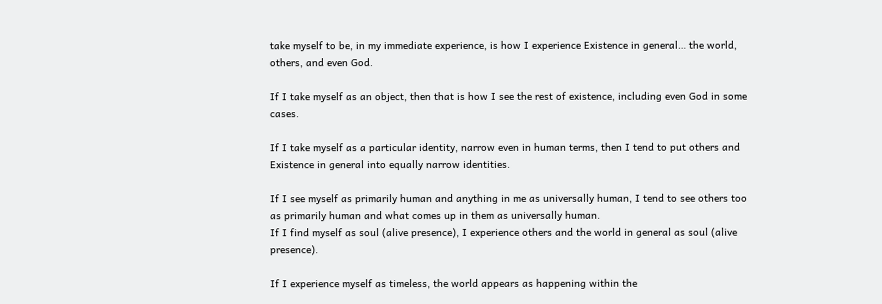take myself to be, in my immediate experience, is how I experience Existence in general… the world, others, and even God.

If I take myself as an object, then that is how I see the rest of existence, including even God in some cases.

If I take myself as a particular identity, narrow even in human terms, then I tend to put others and Existence in general into equally narrow identities.

If I see myself as primarily human and anything in me as universally human, I tend to see others too as primarily human and what comes up in them as universally human.
If I find myself as soul (alive presence), I experience others and the world in general as soul (alive presence).

If I experience myself as timeless, the world appears as happening within the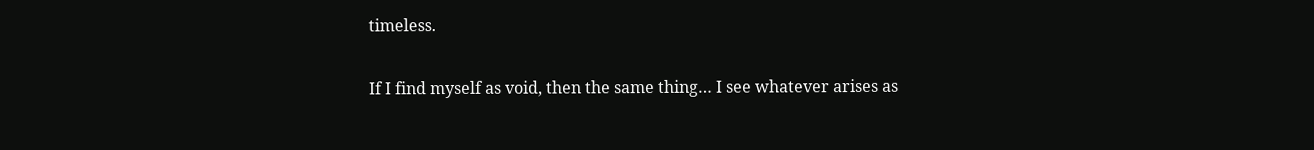timeless.

If I find myself as void, then the same thing… I see whatever arises as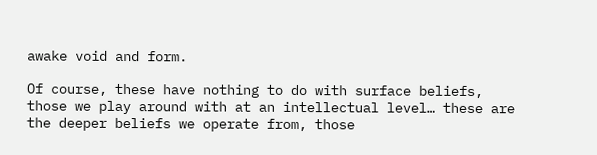awake void and form.

Of course, these have nothing to do with surface beliefs, those we play around with at an intellectual level… these are the deeper beliefs we operate from, those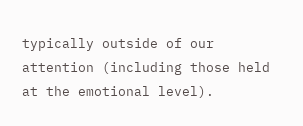typically outside of our attention (including those held at the emotional level).